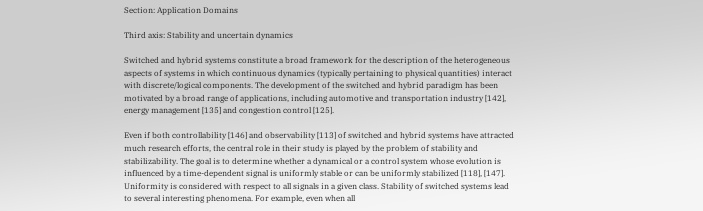Section: Application Domains

Third axis: Stability and uncertain dynamics

Switched and hybrid systems constitute a broad framework for the description of the heterogeneous aspects of systems in which continuous dynamics (typically pertaining to physical quantities) interact with discrete/logical components. The development of the switched and hybrid paradigm has been motivated by a broad range of applications, including automotive and transportation industry [142], energy management [135] and congestion control [125].

Even if both controllability [146] and observability [113] of switched and hybrid systems have attracted much research efforts, the central role in their study is played by the problem of stability and stabilizability. The goal is to determine whether a dynamical or a control system whose evolution is influenced by a time-dependent signal is uniformly stable or can be uniformly stabilized [118], [147]. Uniformity is considered with respect to all signals in a given class. Stability of switched systems lead to several interesting phenomena. For example, even when all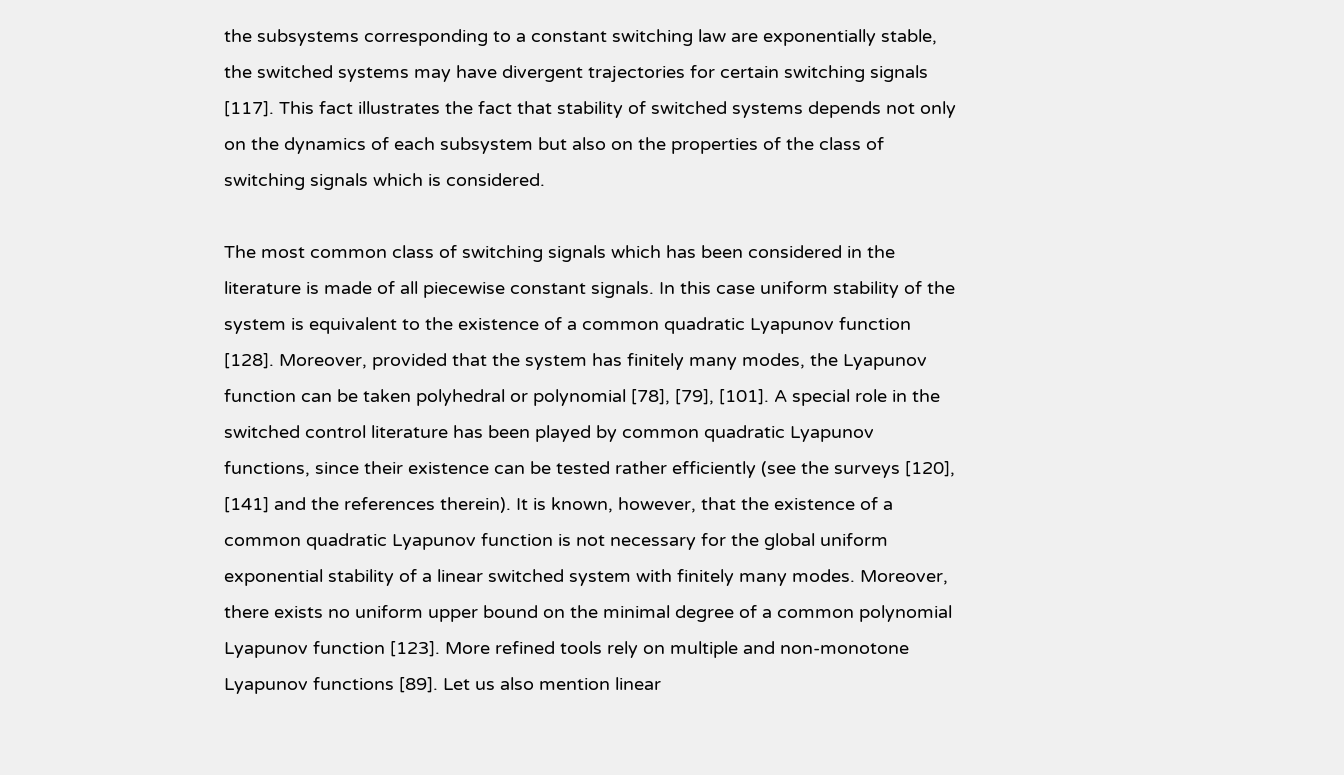the subsystems corresponding to a constant switching law are exponentially stable, the switched systems may have divergent trajectories for certain switching signals [117]. This fact illustrates the fact that stability of switched systems depends not only on the dynamics of each subsystem but also on the properties of the class of switching signals which is considered.

The most common class of switching signals which has been considered in the literature is made of all piecewise constant signals. In this case uniform stability of the system is equivalent to the existence of a common quadratic Lyapunov function [128]. Moreover, provided that the system has finitely many modes, the Lyapunov function can be taken polyhedral or polynomial [78], [79], [101]. A special role in the switched control literature has been played by common quadratic Lyapunov functions, since their existence can be tested rather efficiently (see the surveys [120], [141] and the references therein). It is known, however, that the existence of a common quadratic Lyapunov function is not necessary for the global uniform exponential stability of a linear switched system with finitely many modes. Moreover, there exists no uniform upper bound on the minimal degree of a common polynomial Lyapunov function [123]. More refined tools rely on multiple and non-monotone Lyapunov functions [89]. Let us also mention linear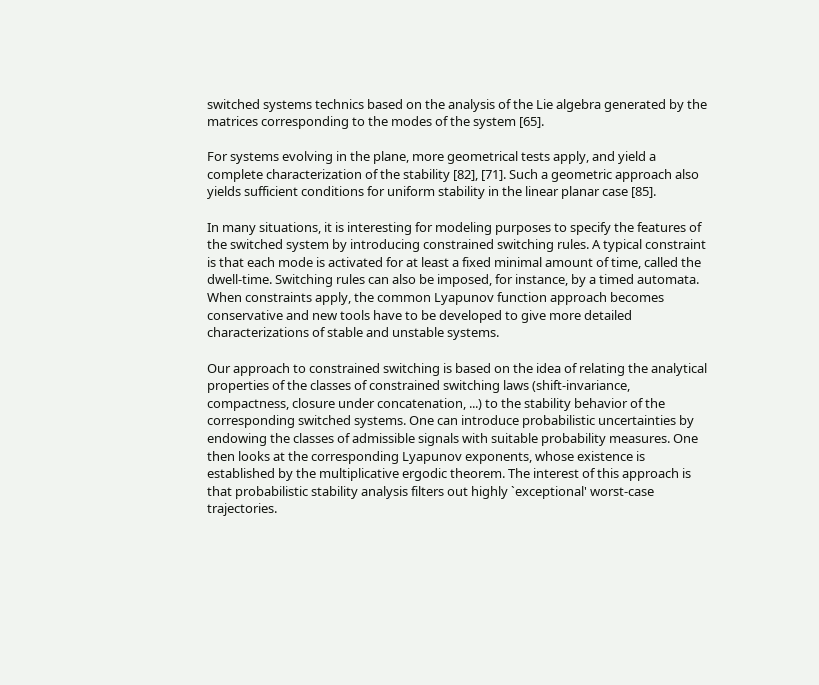switched systems technics based on the analysis of the Lie algebra generated by the matrices corresponding to the modes of the system [65].

For systems evolving in the plane, more geometrical tests apply, and yield a complete characterization of the stability [82], [71]. Such a geometric approach also yields sufficient conditions for uniform stability in the linear planar case [85].

In many situations, it is interesting for modeling purposes to specify the features of the switched system by introducing constrained switching rules. A typical constraint is that each mode is activated for at least a fixed minimal amount of time, called the dwell-time. Switching rules can also be imposed, for instance, by a timed automata. When constraints apply, the common Lyapunov function approach becomes conservative and new tools have to be developed to give more detailed characterizations of stable and unstable systems.

Our approach to constrained switching is based on the idea of relating the analytical properties of the classes of constrained switching laws (shift-invariance, compactness, closure under concatenation, ...) to the stability behavior of the corresponding switched systems. One can introduce probabilistic uncertainties by endowing the classes of admissible signals with suitable probability measures. One then looks at the corresponding Lyapunov exponents, whose existence is established by the multiplicative ergodic theorem. The interest of this approach is that probabilistic stability analysis filters out highly `exceptional' worst-case trajectories.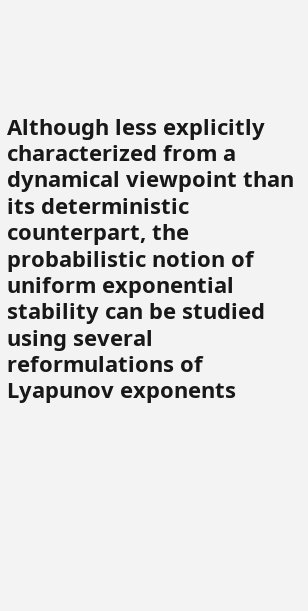Although less explicitly characterized from a dynamical viewpoint than its deterministic counterpart, the probabilistic notion of uniform exponential stability can be studied using several reformulations of Lyapunov exponents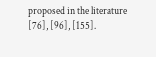proposed in the literature [76], [96], [155].